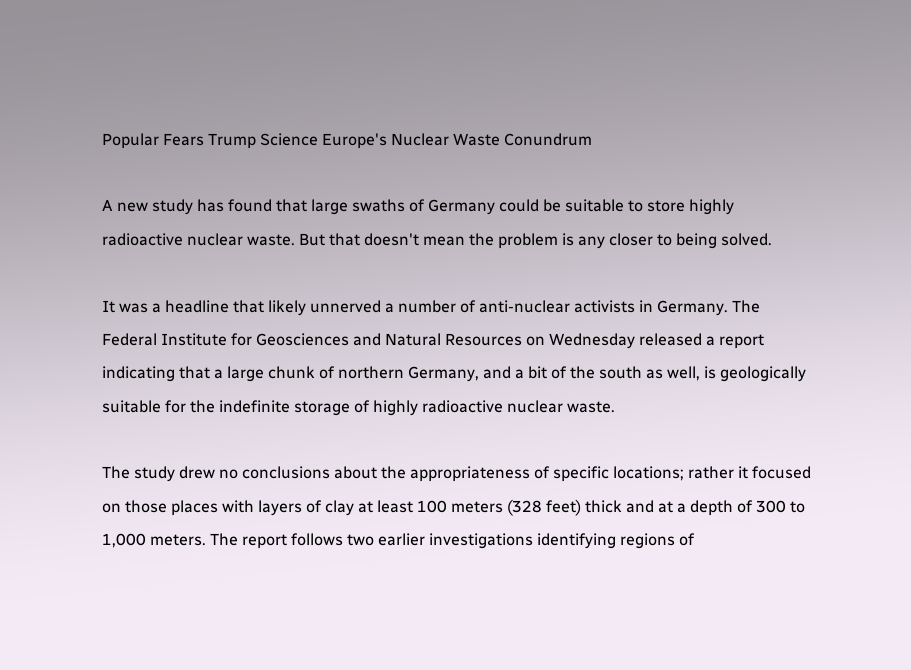Popular Fears Trump Science Europe's Nuclear Waste Conundrum

A new study has found that large swaths of Germany could be suitable to store highly radioactive nuclear waste. But that doesn't mean the problem is any closer to being solved.

It was a headline that likely unnerved a number of anti-nuclear activists in Germany. The Federal Institute for Geosciences and Natural Resources on Wednesday released a report indicating that a large chunk of northern Germany, and a bit of the south as well, is geologically suitable for the indefinite storage of highly radioactive nuclear waste.

The study drew no conclusions about the appropriateness of specific locations; rather it focused on those places with layers of clay at least 100 meters (328 feet) thick and at a depth of 300 to 1,000 meters. The report follows two earlier investigations identifying regions of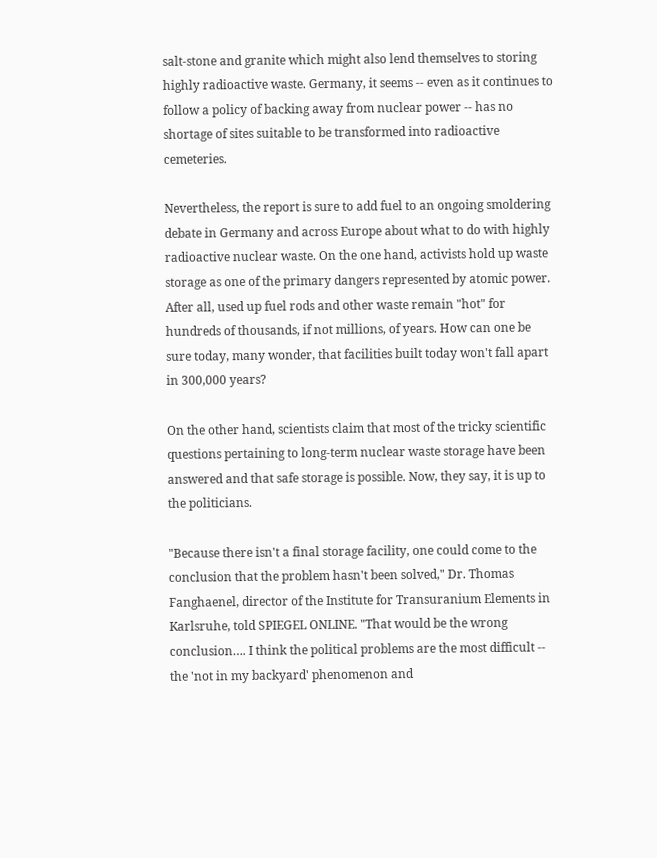salt-stone and granite which might also lend themselves to storing highly radioactive waste. Germany, it seems -- even as it continues to follow a policy of backing away from nuclear power -- has no shortage of sites suitable to be transformed into radioactive cemeteries.

Nevertheless, the report is sure to add fuel to an ongoing smoldering debate in Germany and across Europe about what to do with highly radioactive nuclear waste. On the one hand, activists hold up waste storage as one of the primary dangers represented by atomic power. After all, used up fuel rods and other waste remain "hot" for hundreds of thousands, if not millions, of years. How can one be sure today, many wonder, that facilities built today won't fall apart in 300,000 years?

On the other hand, scientists claim that most of the tricky scientific questions pertaining to long-term nuclear waste storage have been answered and that safe storage is possible. Now, they say, it is up to the politicians.

"Because there isn't a final storage facility, one could come to the conclusion that the problem hasn't been solved," Dr. Thomas Fanghaenel, director of the Institute for Transuranium Elements in Karlsruhe, told SPIEGEL ONLINE. "That would be the wrong conclusion…. I think the political problems are the most difficult -- the 'not in my backyard' phenomenon and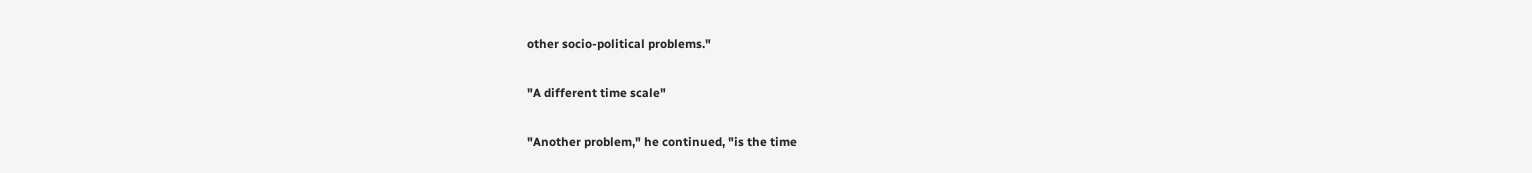other socio-political problems."

"A different time scale"

"Another problem," he continued, "is the time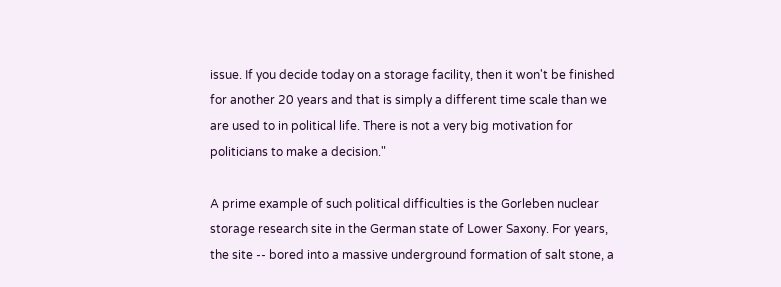issue. If you decide today on a storage facility, then it won't be finished for another 20 years and that is simply a different time scale than we are used to in political life. There is not a very big motivation for politicians to make a decision."

A prime example of such political difficulties is the Gorleben nuclear storage research site in the German state of Lower Saxony. For years, the site -- bored into a massive underground formation of salt stone, a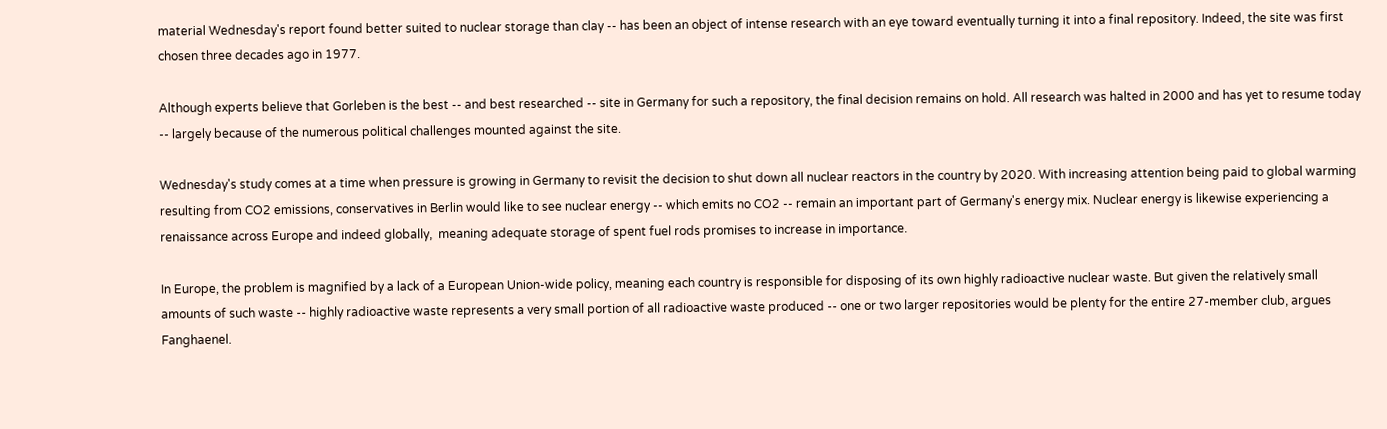material Wednesday's report found better suited to nuclear storage than clay -- has been an object of intense research with an eye toward eventually turning it into a final repository. Indeed, the site was first chosen three decades ago in 1977.

Although experts believe that Gorleben is the best -- and best researched -- site in Germany for such a repository, the final decision remains on hold. All research was halted in 2000 and has yet to resume today -- largely because of the numerous political challenges mounted against the site.

Wednesday's study comes at a time when pressure is growing in Germany to revisit the decision to shut down all nuclear reactors in the country by 2020. With increasing attention being paid to global warming resulting from CO2 emissions, conservatives in Berlin would like to see nuclear energy -- which emits no CO2 -- remain an important part of Germany's energy mix. Nuclear energy is likewise experiencing a renaissance across Europe and indeed globally,  meaning adequate storage of spent fuel rods promises to increase in importance.

In Europe, the problem is magnified by a lack of a European Union-wide policy, meaning each country is responsible for disposing of its own highly radioactive nuclear waste. But given the relatively small amounts of such waste -- highly radioactive waste represents a very small portion of all radioactive waste produced -- one or two larger repositories would be plenty for the entire 27-member club, argues Fanghaenel.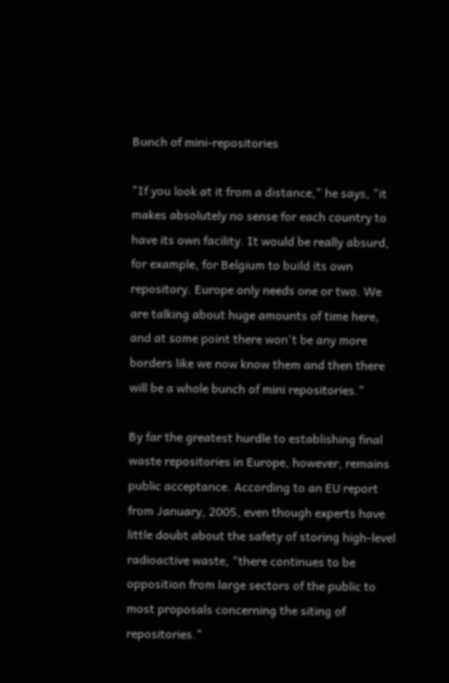Bunch of mini-repositories

"If you look at it from a distance," he says, "it makes absolutely no sense for each country to have its own facility. It would be really absurd, for example, for Belgium to build its own repository. Europe only needs one or two. We are talking about huge amounts of time here, and at some point there won't be any more borders like we now know them and then there will be a whole bunch of mini repositories."

By far the greatest hurdle to establishing final waste repositories in Europe, however, remains public acceptance. According to an EU report from January, 2005, even though experts have little doubt about the safety of storing high-level radioactive waste, "there continues to be opposition from large sectors of the public to most proposals concerning the siting of repositories."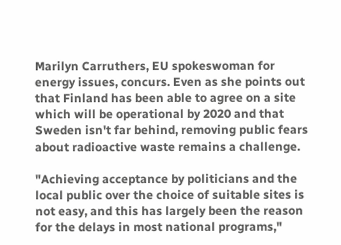Marilyn Carruthers, EU spokeswoman for energy issues, concurs. Even as she points out that Finland has been able to agree on a site which will be operational by 2020 and that Sweden isn't far behind, removing public fears about radioactive waste remains a challenge.

"Achieving acceptance by politicians and the local public over the choice of suitable sites is not easy, and this has largely been the reason for the delays in most national programs,"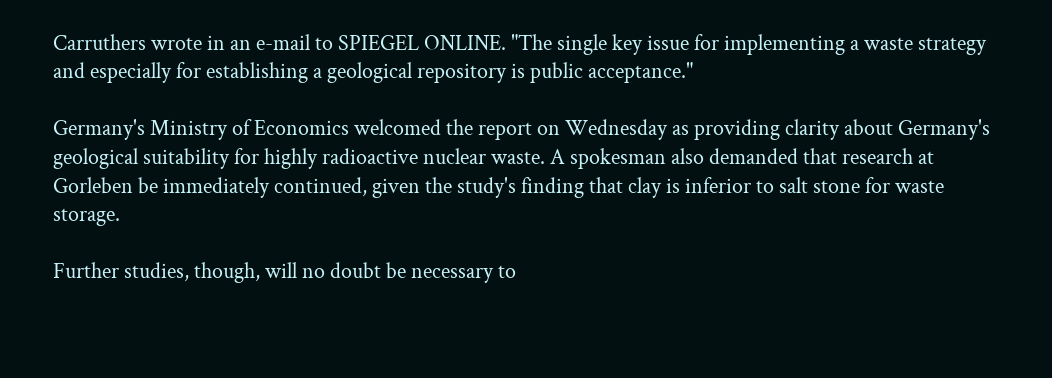Carruthers wrote in an e-mail to SPIEGEL ONLINE. "The single key issue for implementing a waste strategy and especially for establishing a geological repository is public acceptance."

Germany's Ministry of Economics welcomed the report on Wednesday as providing clarity about Germany's geological suitability for highly radioactive nuclear waste. A spokesman also demanded that research at Gorleben be immediately continued, given the study's finding that clay is inferior to salt stone for waste storage.

Further studies, though, will no doubt be necessary to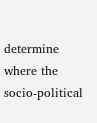determine where the socio-political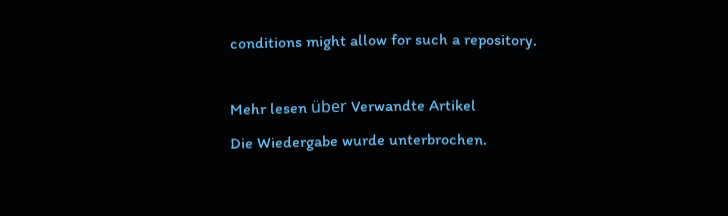conditions might allow for such a repository.

Mehr lesen über Verwandte Artikel
Die Wiedergabe wurde unterbrochen.